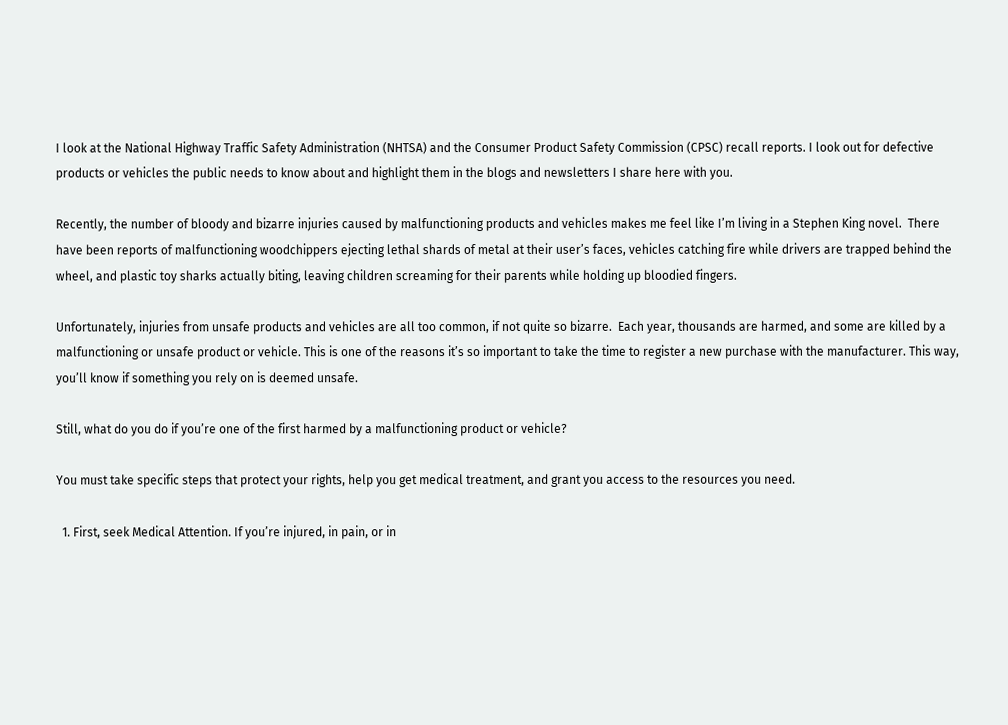I look at the National Highway Traffic Safety Administration (NHTSA) and the Consumer Product Safety Commission (CPSC) recall reports. I look out for defective products or vehicles the public needs to know about and highlight them in the blogs and newsletters I share here with you.

Recently, the number of bloody and bizarre injuries caused by malfunctioning products and vehicles makes me feel like I’m living in a Stephen King novel.  There have been reports of malfunctioning woodchippers ejecting lethal shards of metal at their user’s faces, vehicles catching fire while drivers are trapped behind the wheel, and plastic toy sharks actually biting, leaving children screaming for their parents while holding up bloodied fingers.

Unfortunately, injuries from unsafe products and vehicles are all too common, if not quite so bizarre.  Each year, thousands are harmed, and some are killed by a malfunctioning or unsafe product or vehicle. This is one of the reasons it’s so important to take the time to register a new purchase with the manufacturer. This way, you’ll know if something you rely on is deemed unsafe.

Still, what do you do if you’re one of the first harmed by a malfunctioning product or vehicle?

You must take specific steps that protect your rights, help you get medical treatment, and grant you access to the resources you need.

  1. First, seek Medical Attention. If you’re injured, in pain, or in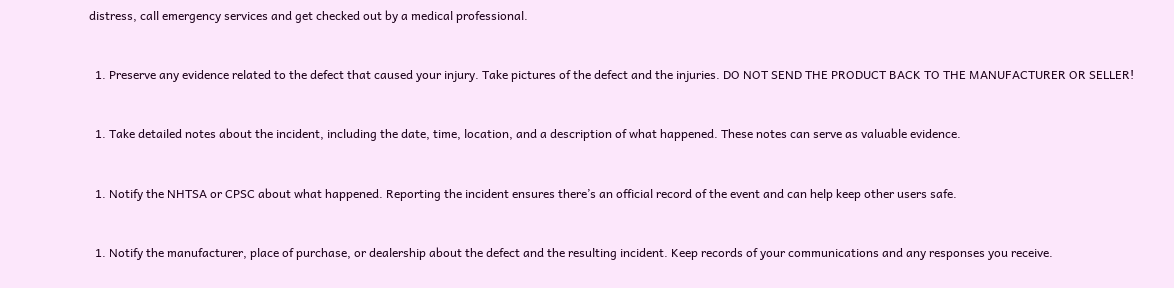distress, call emergency services and get checked out by a medical professional.


  1. Preserve any evidence related to the defect that caused your injury. Take pictures of the defect and the injuries. DO NOT SEND THE PRODUCT BACK TO THE MANUFACTURER OR SELLER!


  1. Take detailed notes about the incident, including the date, time, location, and a description of what happened. These notes can serve as valuable evidence.


  1. Notify the NHTSA or CPSC about what happened. Reporting the incident ensures there’s an official record of the event and can help keep other users safe.


  1. Notify the manufacturer, place of purchase, or dealership about the defect and the resulting incident. Keep records of your communications and any responses you receive.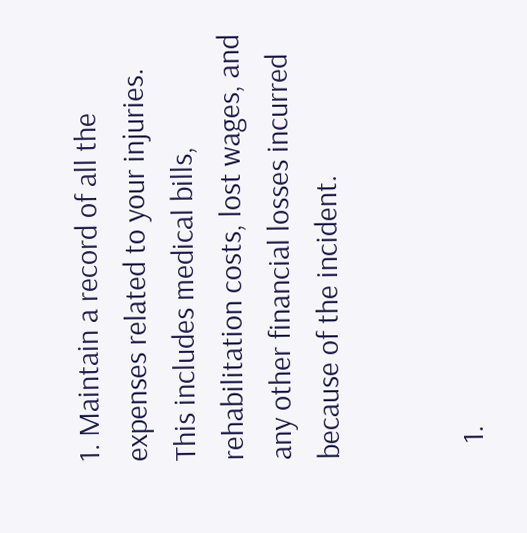1. Maintain a record of all the expenses related to your injuries. This includes medical bills, rehabilitation costs, lost wages, and any other financial losses incurred because of the incident.


  1.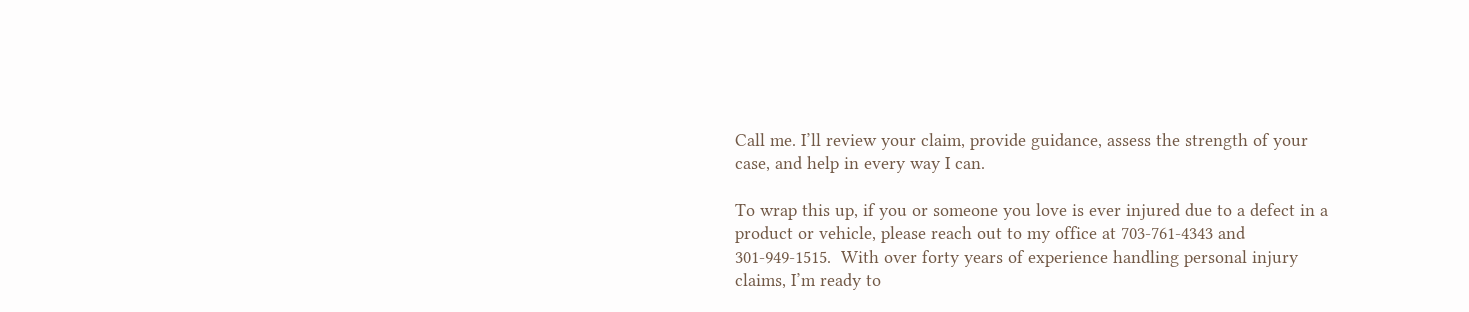Call me. I’ll review your claim, provide guidance, assess the strength of your case, and help in every way I can.

To wrap this up, if you or someone you love is ever injured due to a defect in a product or vehicle, please reach out to my office at 703-761-4343 and 301-949-1515.  With over forty years of experience handling personal injury claims, I’m ready to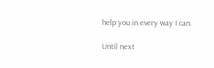help you in every way I can.

Until next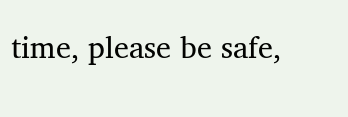time, please be safe,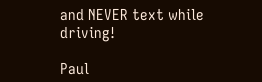and NEVER text while driving!

Paul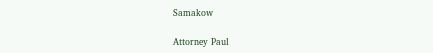Samakow

Attorney Paul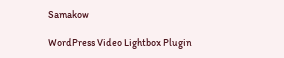Samakow

WordPress Video Lightbox Plugin